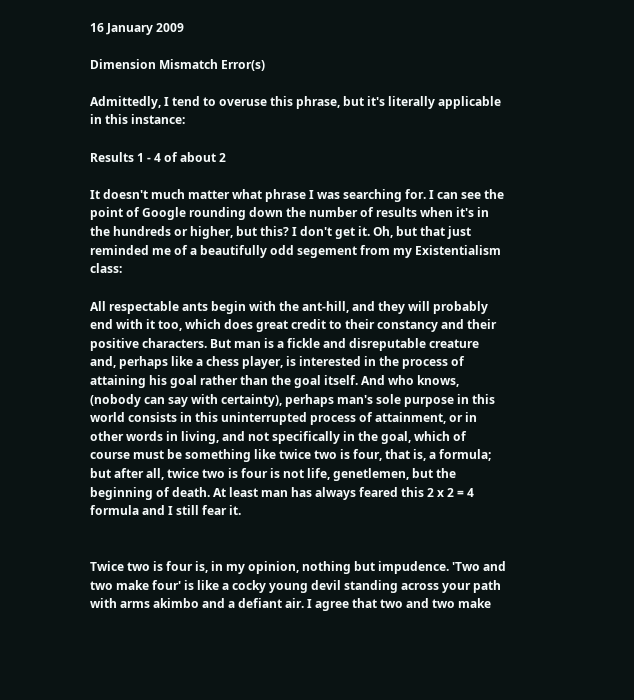16 January 2009

Dimension Mismatch Error(s)

Admittedly, I tend to overuse this phrase, but it's literally applicable in this instance:

Results 1 - 4 of about 2

It doesn't much matter what phrase I was searching for. I can see the point of Google rounding down the number of results when it's in the hundreds or higher, but this? I don't get it. Oh, but that just reminded me of a beautifully odd segement from my Existentialism class:

All respectable ants begin with the ant-hill, and they will probably end with it too, which does great credit to their constancy and their positive characters. But man is a fickle and disreputable creature and, perhaps like a chess player, is interested in the process of attaining his goal rather than the goal itself. And who knows, (nobody can say with certainty), perhaps man's sole purpose in this world consists in this uninterrupted process of attainment, or in other words in living, and not specifically in the goal, which of course must be something like twice two is four, that is, a formula; but after all, twice two is four is not life, genetlemen, but the beginning of death. At least man has always feared this 2 x 2 = 4 formula and I still fear it.


Twice two is four is, in my opinion, nothing but impudence. 'Two and two make four' is like a cocky young devil standing across your path with arms akimbo and a defiant air. I agree that two and two make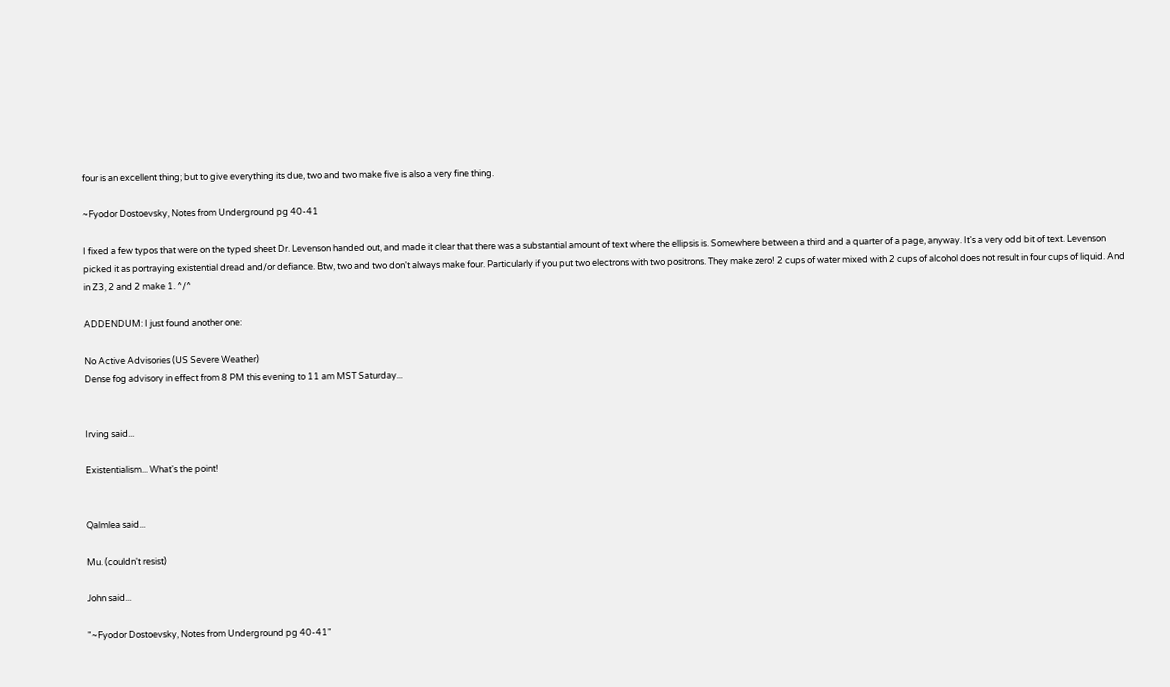four is an excellent thing; but to give everything its due, two and two make five is also a very fine thing.

~Fyodor Dostoevsky, Notes from Underground pg 40-41

I fixed a few typos that were on the typed sheet Dr. Levenson handed out, and made it clear that there was a substantial amount of text where the ellipsis is. Somewhere between a third and a quarter of a page, anyway. It's a very odd bit of text. Levenson picked it as portraying existential dread and/or defiance. Btw, two and two don't always make four. Particularly if you put two electrons with two positrons. They make zero! 2 cups of water mixed with 2 cups of alcohol does not result in four cups of liquid. And in Z3, 2 and 2 make 1. ^/^

ADDENDUM: I just found another one:

No Active Advisories (US Severe Weather)
Dense fog advisory in effect from 8 PM this evening to 11 am MST Saturday...


Irving said...

Existentialism... What's the point!


Qalmlea said...

Mu. (couldn't resist)

John said...

"~Fyodor Dostoevsky, Notes from Underground pg 40-41"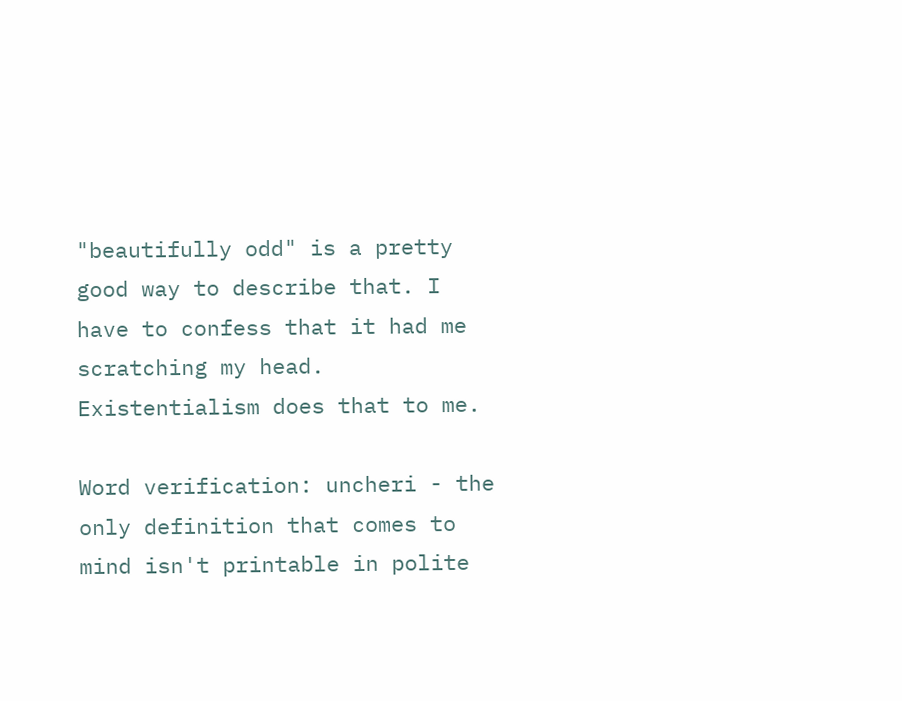"beautifully odd" is a pretty good way to describe that. I have to confess that it had me scratching my head. Existentialism does that to me.

Word verification: uncheri - the only definition that comes to mind isn't printable in polite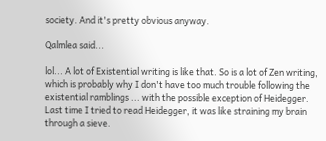society. And it's pretty obvious anyway.

Qalmlea said...

lol... A lot of Existential writing is like that. So is a lot of Zen writing, which is probably why I don't have too much trouble following the existential ramblings ... with the possible exception of Heidegger. Last time I tried to read Heidegger, it was like straining my brain through a sieve.